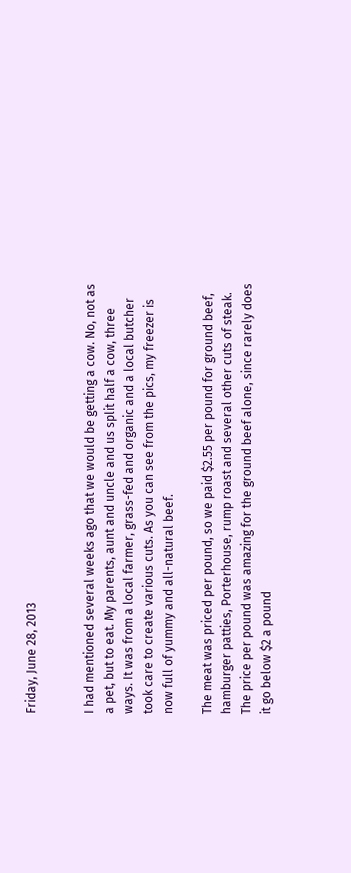Friday, June 28, 2013


I had mentioned several weeks ago that we would be getting a cow. No, not as a pet, but to eat. My parents, aunt and uncle and us split half a cow, three ways. It was from a local farmer, grass-fed and organic and a local butcher took care to create various cuts. As you can see from the pics, my freezer is now full of yummy and all-natural beef.

The meat was priced per pound, so we paid $2.55 per pound for ground beef, hamburger patties, Porterhouse, rump roast and several other cuts of steak. The price per pound was amazing for the ground beef alone, since rarely does it go below $2 a pound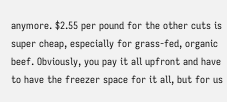anymore. $2.55 per pound for the other cuts is super cheap, especially for grass-fed, organic beef. Obviously, you pay it all upfront and have to have the freezer space for it all, but for us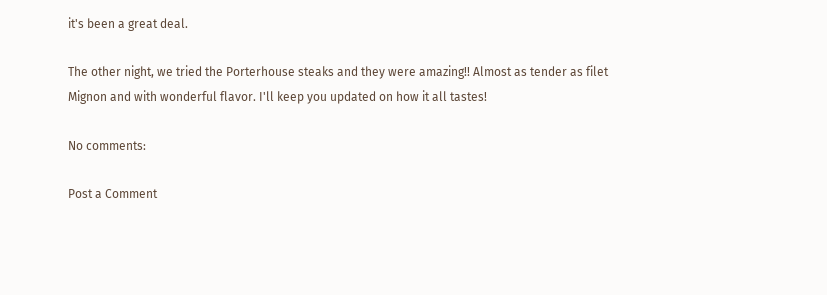it's been a great deal.

The other night, we tried the Porterhouse steaks and they were amazing!! Almost as tender as filet Mignon and with wonderful flavor. I'll keep you updated on how it all tastes!

No comments:

Post a Comment